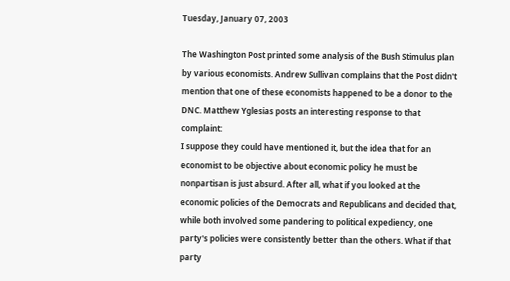Tuesday, January 07, 2003

The Washington Post printed some analysis of the Bush Stimulus plan by various economists. Andrew Sullivan complains that the Post didn't mention that one of these economists happened to be a donor to the DNC. Matthew Yglesias posts an interesting response to that complaint:
I suppose they could have mentioned it, but the idea that for an economist to be objective about economic policy he must be nonpartisan is just absurd. After all, what if you looked at the economic policies of the Democrats and Republicans and decided that, while both involved some pandering to political expediency, one party's policies were consistently better than the others. What if that party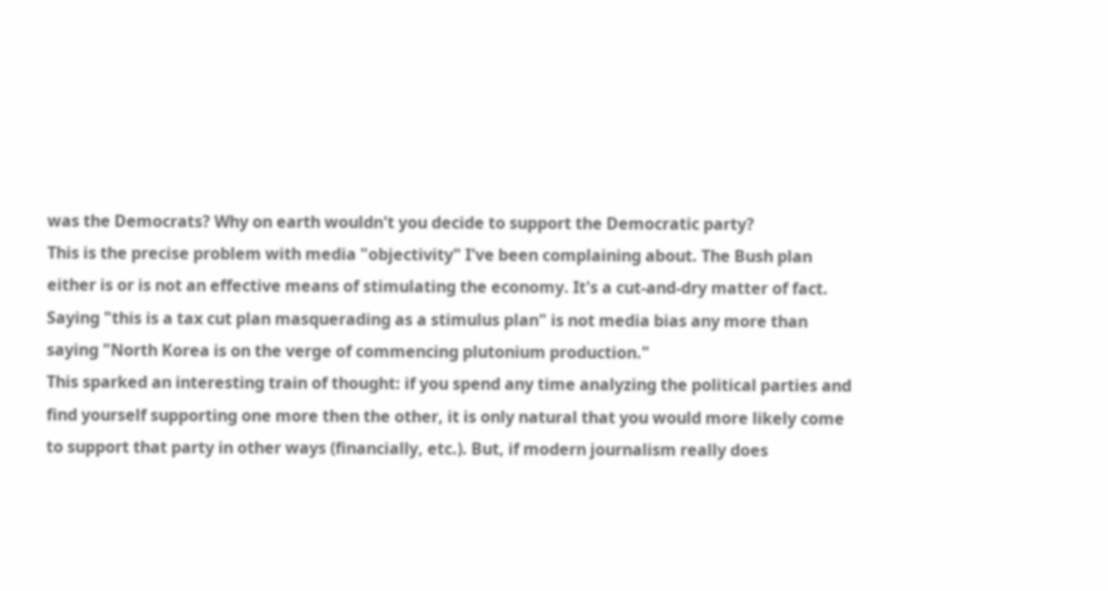was the Democrats? Why on earth wouldn't you decide to support the Democratic party?
This is the precise problem with media "objectivity" I've been complaining about. The Bush plan either is or is not an effective means of stimulating the economy. It's a cut-and-dry matter of fact. Saying "this is a tax cut plan masquerading as a stimulus plan" is not media bias any more than saying "North Korea is on the verge of commencing plutonium production."
This sparked an interesting train of thought: if you spend any time analyzing the political parties and find yourself supporting one more then the other, it is only natural that you would more likely come to support that party in other ways (financially, etc.). But, if modern journalism really does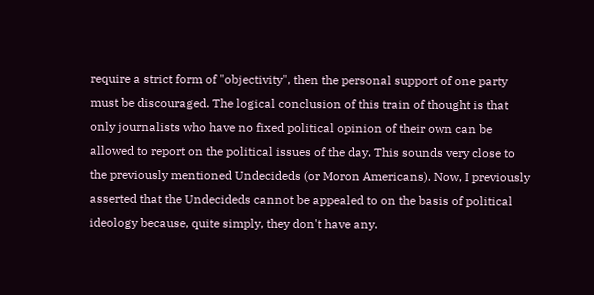require a strict form of "objectivity", then the personal support of one party must be discouraged. The logical conclusion of this train of thought is that only journalists who have no fixed political opinion of their own can be allowed to report on the political issues of the day. This sounds very close to the previously mentioned Undecideds (or Moron Americans). Now, I previously asserted that the Undecideds cannot be appealed to on the basis of political ideology because, quite simply, they don't have any.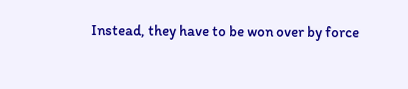Instead, they have to be won over by force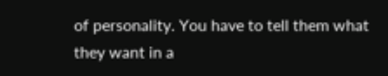of personality. You have to tell them what they want in a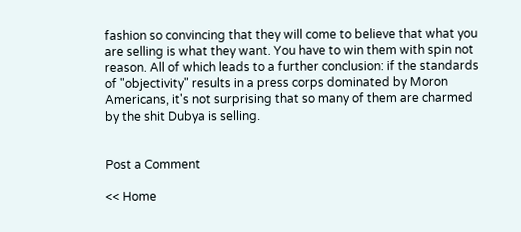fashion so convincing that they will come to believe that what you are selling is what they want. You have to win them with spin not reason. All of which leads to a further conclusion: if the standards of "objectivity" results in a press corps dominated by Moron Americans, it's not surprising that so many of them are charmed by the shit Dubya is selling.


Post a Comment

<< Home